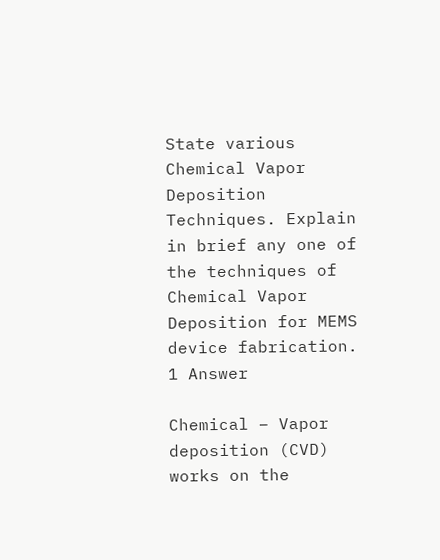State various Chemical Vapor Deposition Techniques. Explain in brief any one of the techniques of Chemical Vapor Deposition for MEMS device fabrication.
1 Answer

Chemical – Vapor deposition (CVD) works on the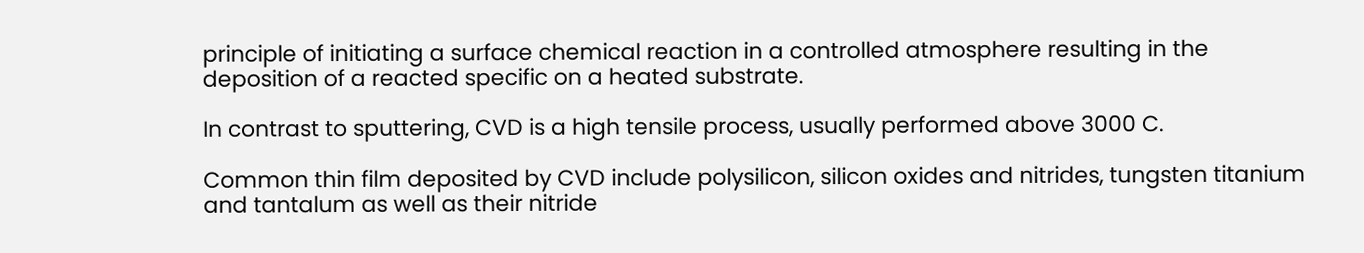principle of initiating a surface chemical reaction in a controlled atmosphere resulting in the deposition of a reacted specific on a heated substrate.

In contrast to sputtering, CVD is a high tensile process, usually performed above 3000 C.

Common thin film deposited by CVD include polysilicon, silicon oxides and nitrides, tungsten titanium and tantalum as well as their nitride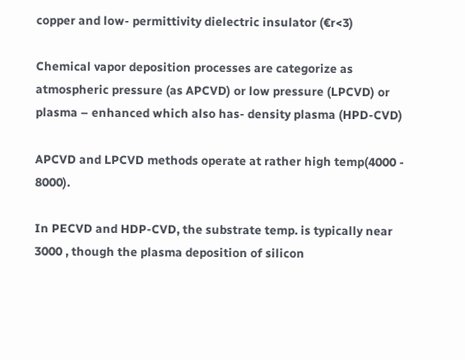copper and low- permittivity dielectric insulator (€r<3)

Chemical vapor deposition processes are categorize as atmospheric pressure (as APCVD) or low pressure (LPCVD) or plasma – enhanced which also has- density plasma (HPD-CVD)

APCVD and LPCVD methods operate at rather high temp(4000 - 8000).

In PECVD and HDP-CVD, the substrate temp. is typically near 3000 , though the plasma deposition of silicon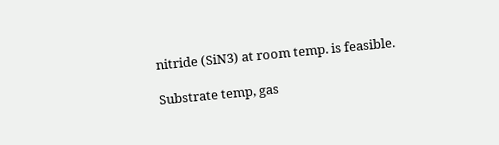nitride (SiN3) at room temp. is feasible.

Substrate temp, gas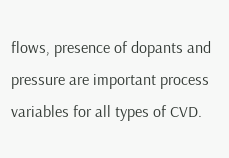flows, presence of dopants and pressure are important process variables for all types of CVD.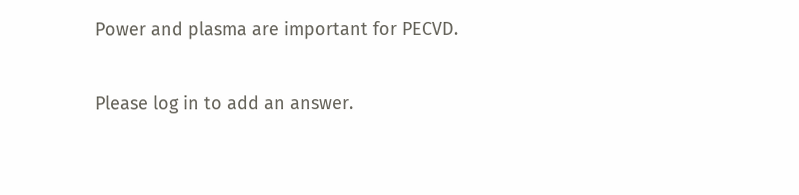Power and plasma are important for PECVD.

Please log in to add an answer.